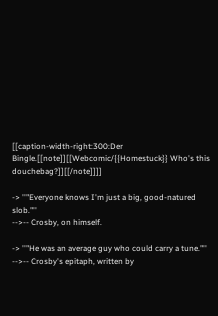[[caption-width-right:300:Der Bingle.[[note]][[Webcomic/{{Homestuck}} Who's this douchebag?]][[/note]]]]

-> ''"Everyone knows I'm just a big, good-natured slob."''
-->-- Crosby, on himself.

-> ''"He was an average guy who could carry a tune."''
-->-- Crosby's epitaph, written by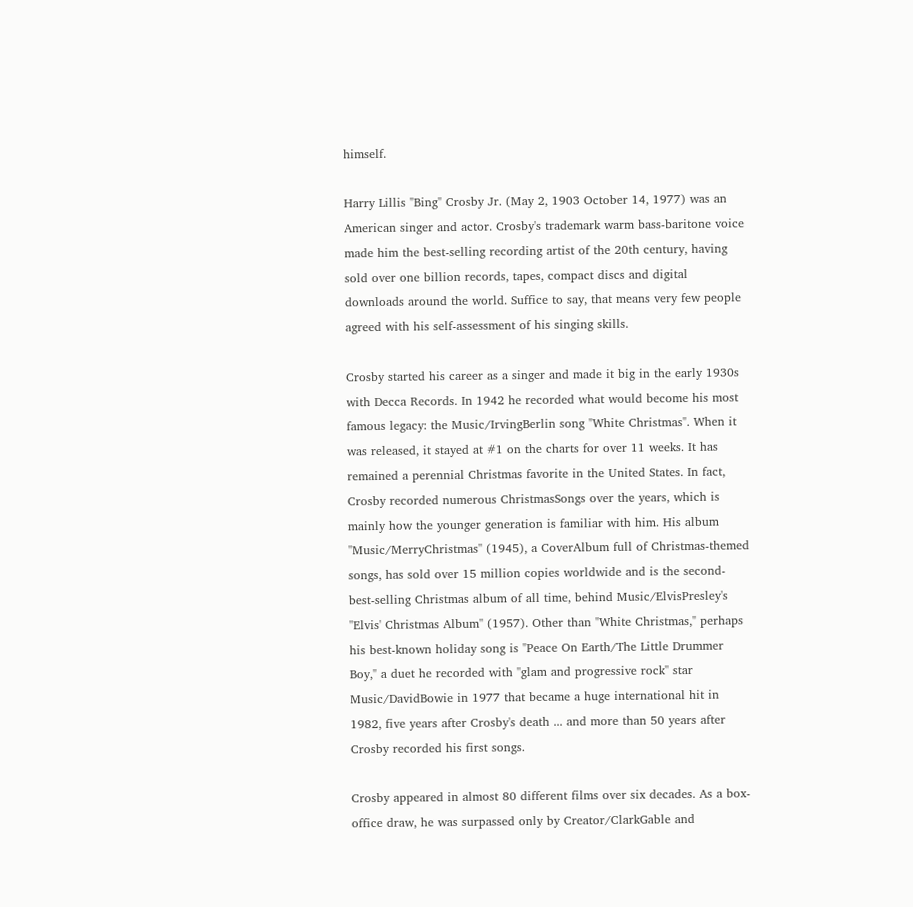himself.

Harry Lillis "Bing" Crosby Jr. (May 2, 1903 October 14, 1977) was an American singer and actor. Crosby's trademark warm bass-baritone voice made him the best-selling recording artist of the 20th century, having sold over one billion records, tapes, compact discs and digital downloads around the world. Suffice to say, that means very few people agreed with his self-assessment of his singing skills.

Crosby started his career as a singer and made it big in the early 1930s with Decca Records. In 1942 he recorded what would become his most famous legacy: the Music/IrvingBerlin song "White Christmas". When it was released, it stayed at #1 on the charts for over 11 weeks. It has remained a perennial Christmas favorite in the United States. In fact, Crosby recorded numerous ChristmasSongs over the years, which is mainly how the younger generation is familiar with him. His album ''Music/MerryChristmas'' (1945), a CoverAlbum full of Christmas-themed songs, has sold over 15 million copies worldwide and is the second-best-selling Christmas album of all time, behind Music/ElvisPresley's ''Elvis' Christmas Album'' (1957). Other than "White Christmas," perhaps his best-known holiday song is "Peace On Earth/The Little Drummer Boy," a duet he recorded with ''glam and progressive rock'' star Music/DavidBowie in 1977 that became a huge international hit in 1982, five years after Crosby's death ... and more than 50 years after Crosby recorded his first songs.

Crosby appeared in almost 80 different films over six decades. As a box-office draw, he was surpassed only by Creator/ClarkGable and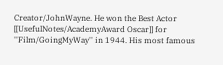Creator/JohnWayne. He won the Best Actor [[UsefulNotes/AcademyAward Oscar]] for ''Film/GoingMyWay'' in 1944. His most famous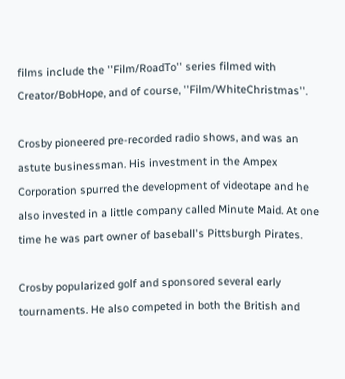films include the ''Film/RoadTo'' series filmed with Creator/BobHope, and of course, ''Film/WhiteChristmas''.

Crosby pioneered pre-recorded radio shows, and was an astute businessman. His investment in the Ampex Corporation spurred the development of videotape and he also invested in a little company called Minute Maid. At one time he was part owner of baseball's Pittsburgh Pirates.

Crosby popularized golf and sponsored several early tournaments. He also competed in both the British and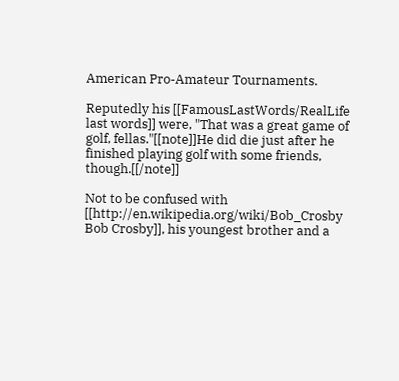American Pro-Amateur Tournaments.

Reputedly his [[FamousLastWords/RealLife last words]] were, "That was a great game of golf, fellas."[[note]]He did die just after he finished playing golf with some friends, though.[[/note]]

Not to be confused with [[http://en.wikipedia.org/wiki/Bob_Crosby Bob Crosby]], his youngest brother and a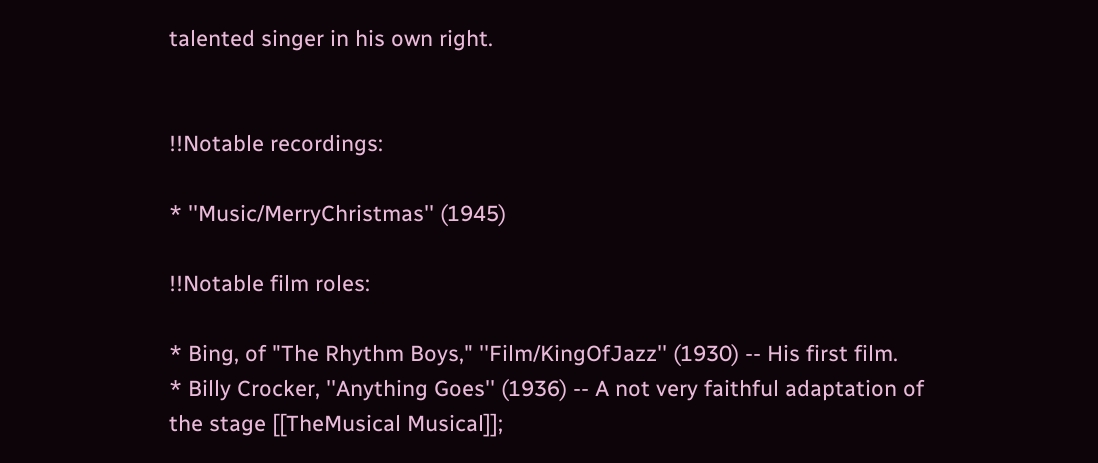talented singer in his own right.


!!Notable recordings:

* ''Music/MerryChristmas'' (1945)

!!Notable film roles:

* Bing, of "The Rhythm Boys," ''Film/KingOfJazz'' (1930) -- His first film.
* Billy Crocker, ''Anything Goes'' (1936) -- A not very faithful adaptation of the stage [[TheMusical Musical]];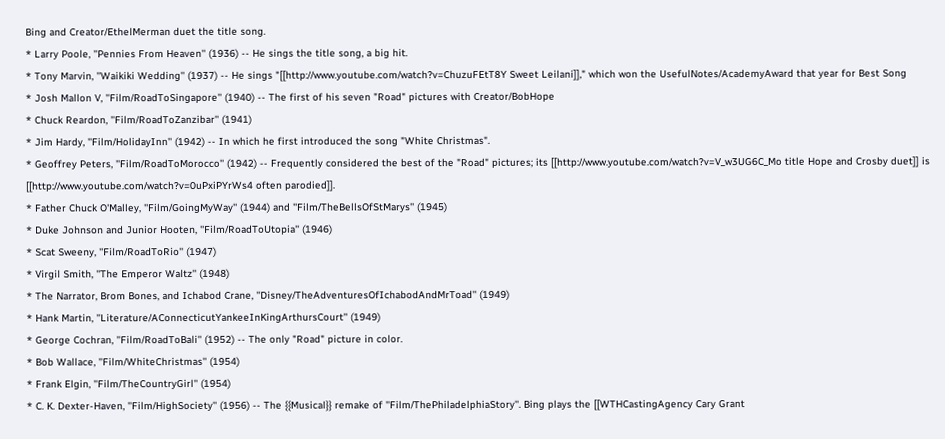Bing and Creator/EthelMerman duet the title song.
* Larry Poole, ''Pennies From Heaven'' (1936) -- He sings the title song, a big hit.
* Tony Marvin, ''Waikiki Wedding'' (1937) -- He sings "[[http://www.youtube.com/watch?v=ChuzuFEtT8Y Sweet Leilani]]," which won the UsefulNotes/AcademyAward that year for Best Song
* Josh Mallon V, ''Film/RoadToSingapore'' (1940) -- The first of his seven "Road" pictures with Creator/BobHope
* Chuck Reardon, ''Film/RoadToZanzibar'' (1941)
* Jim Hardy, ''Film/HolidayInn'' (1942) -- In which he first introduced the song "White Christmas".
* Geoffrey Peters, ''Film/RoadToMorocco'' (1942) -- Frequently considered the best of the "Road" pictures; its [[http://www.youtube.com/watch?v=V_w3UG6C_Mo title Hope and Crosby duet]] is [[http://www.youtube.com/watch?v=0uPxiPYrWs4 often parodied]].
* Father Chuck O'Malley, ''Film/GoingMyWay'' (1944) and ''Film/TheBellsOfStMarys'' (1945)
* Duke Johnson and Junior Hooten, ''Film/RoadToUtopia'' (1946)
* Scat Sweeny, ''Film/RoadToRio'' (1947)
* Virgil Smith, ''The Emperor Waltz'' (1948)
* The Narrator, Brom Bones, and Ichabod Crane, ''Disney/TheAdventuresOfIchabodAndMrToad'' (1949)
* Hank Martin, ''Literature/AConnecticutYankeeInKingArthursCourt'' (1949)
* George Cochran, ''Film/RoadToBali'' (1952) -- The only "Road" picture in color.
* Bob Wallace, ''Film/WhiteChristmas'' (1954)
* Frank Elgin, ''Film/TheCountryGirl'' (1954)
* C. K. Dexter-Haven, ''Film/HighSociety'' (1956) -- The {{Musical}} remake of ''Film/ThePhiladelphiaStory''. Bing plays the [[WTHCastingAgency Cary Grant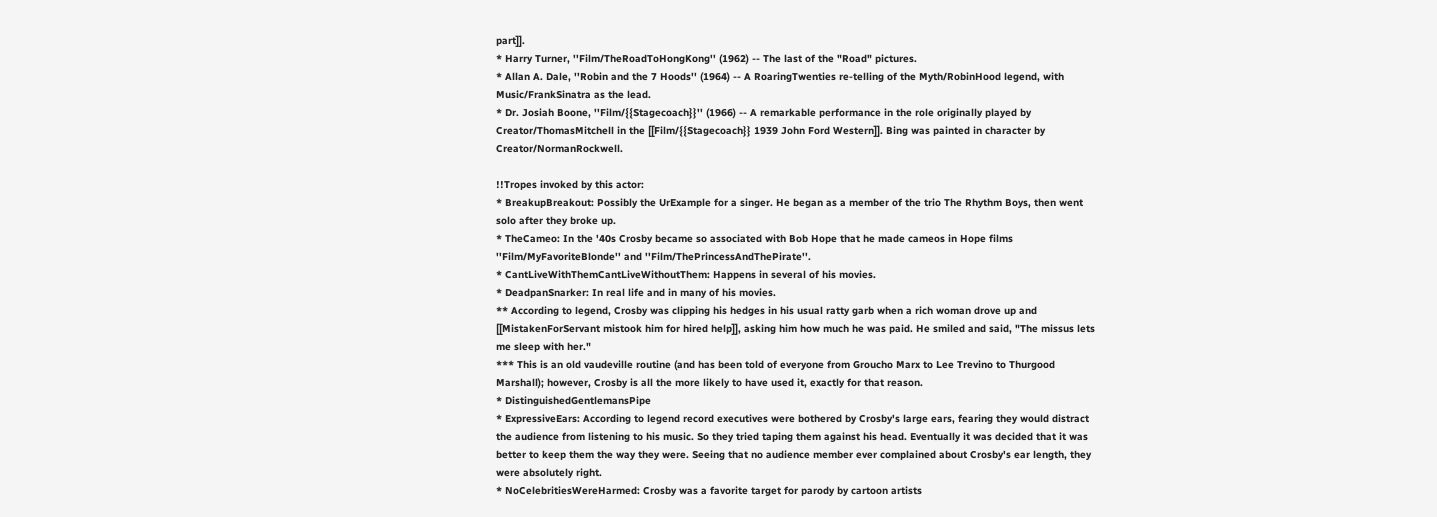part]].
* Harry Turner, ''Film/TheRoadToHongKong'' (1962) -- The last of the "Road" pictures.
* Allan A. Dale, ''Robin and the 7 Hoods'' (1964) -- A RoaringTwenties re-telling of the Myth/RobinHood legend, with Music/FrankSinatra as the lead.
* Dr. Josiah Boone, ''Film/{{Stagecoach}}'' (1966) -- A remarkable performance in the role originally played by Creator/ThomasMitchell in the [[Film/{{Stagecoach}} 1939 John Ford Western]]. Bing was painted in character by Creator/NormanRockwell.

!!Tropes invoked by this actor:
* BreakupBreakout: Possibly the UrExample for a singer. He began as a member of the trio The Rhythm Boys, then went solo after they broke up.
* TheCameo: In the '40s Crosby became so associated with Bob Hope that he made cameos in Hope films ''Film/MyFavoriteBlonde'' and ''Film/ThePrincessAndThePirate''.
* CantLiveWithThemCantLiveWithoutThem: Happens in several of his movies.
* DeadpanSnarker: In real life and in many of his movies.
** According to legend, Crosby was clipping his hedges in his usual ratty garb when a rich woman drove up and [[MistakenForServant mistook him for hired help]], asking him how much he was paid. He smiled and said, "The missus lets me sleep with her."
*** This is an old vaudeville routine (and has been told of everyone from Groucho Marx to Lee Trevino to Thurgood Marshall); however, Crosby is all the more likely to have used it, exactly for that reason.
* DistinguishedGentlemansPipe
* ExpressiveEars: According to legend record executives were bothered by Crosby's large ears, fearing they would distract the audience from listening to his music. So they tried taping them against his head. Eventually it was decided that it was better to keep them the way they were. Seeing that no audience member ever complained about Crosby's ear length, they were absolutely right.
* NoCelebritiesWereHarmed: Crosby was a favorite target for parody by cartoon artists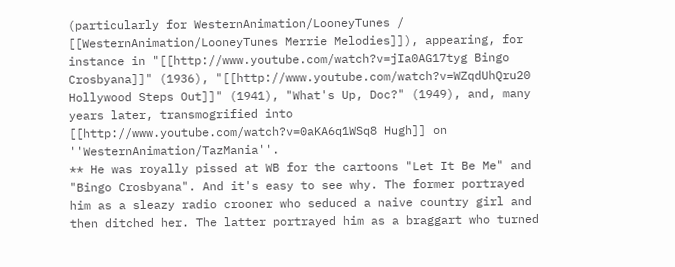(particularly for WesternAnimation/LooneyTunes / [[WesternAnimation/LooneyTunes Merrie Melodies]]), appearing, for instance in "[[http://www.youtube.com/watch?v=jIa0AG17tyg Bingo Crosbyana]]" (1936), "[[http://www.youtube.com/watch?v=WZqdUhQru20 Hollywood Steps Out]]" (1941), "What's Up, Doc?" (1949), and, many years later, transmogrified into [[http://www.youtube.com/watch?v=0aKA6q1WSq8 Hugh]] on ''WesternAnimation/TazMania''.
** He was royally pissed at WB for the cartoons "Let It Be Me" and "Bingo Crosbyana". And it's easy to see why. The former portrayed him as a sleazy radio crooner who seduced a naive country girl and then ditched her. The latter portrayed him as a braggart who turned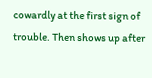cowardly at the first sign of trouble. Then shows up after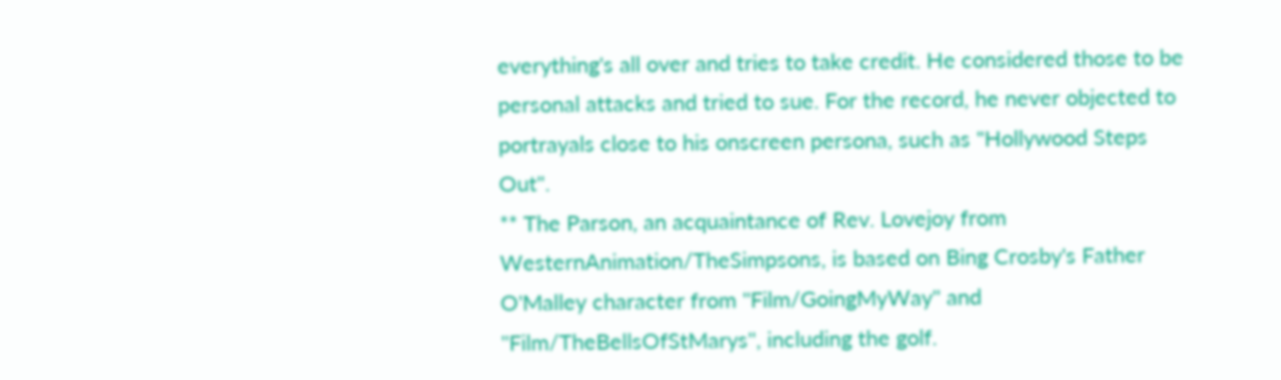everything's all over and tries to take credit. He considered those to be personal attacks and tried to sue. For the record, he never objected to portrayals close to his onscreen persona, such as "Hollywood Steps Out".
** The Parson, an acquaintance of Rev. Lovejoy from WesternAnimation/TheSimpsons, is based on Bing Crosby's Father O'Malley character from ''Film/GoingMyWay'' and ''Film/TheBellsOfStMarys'', including the golf.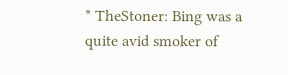* TheStoner: Bing was a quite avid smoker of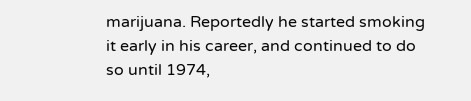marijuana. Reportedly he started smoking it early in his career, and continued to do so until 1974,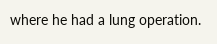where he had a lung operation.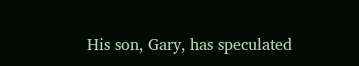His son, Gary, has speculated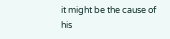it might be the cause of his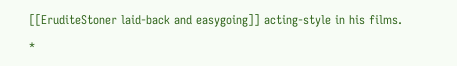[[EruditeStoner laid-back and easygoing]] acting-style in his films.
*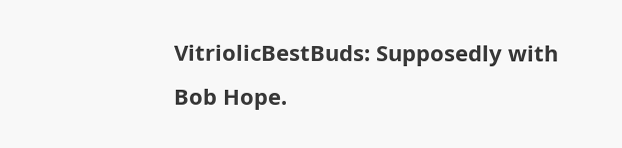VitriolicBestBuds: Supposedly with Bob Hope.